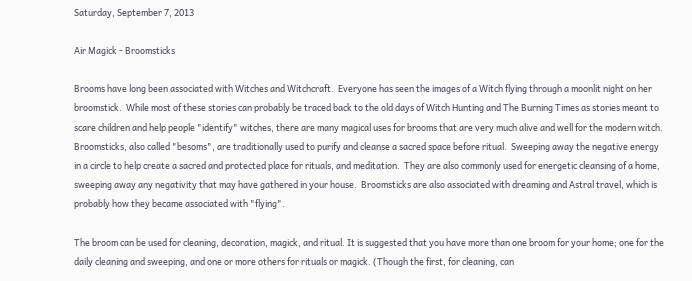Saturday, September 7, 2013

Air Magick - Broomsticks

Brooms have long been associated with Witches and Witchcraft.  Everyone has seen the images of a Witch flying through a moonlit night on her broomstick.  While most of these stories can probably be traced back to the old days of Witch Hunting and The Burning Times as stories meant to scare children and help people "identify" witches, there are many magical uses for brooms that are very much alive and well for the modern witch.  Broomsticks, also called "besoms", are traditionally used to purify and cleanse a sacred space before ritual.  Sweeping away the negative energy in a circle to help create a sacred and protected place for rituals, and meditation.  They are also commonly used for energetic cleansing of a home, sweeping away any negativity that may have gathered in your house.  Broomsticks are also associated with dreaming and Astral travel, which is probably how they became associated with "flying".

The broom can be used for cleaning, decoration, magick, and ritual. It is suggested that you have more than one broom for your home; one for the daily cleaning and sweeping, and one or more others for rituals or magick. (Though the first, for cleaning, can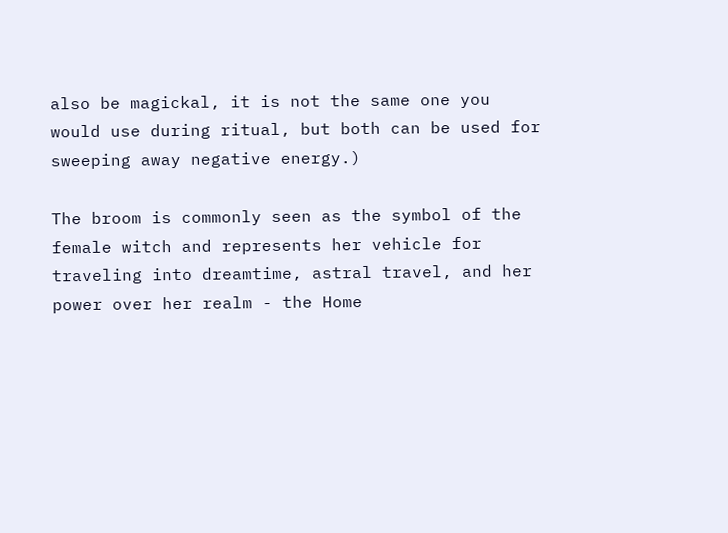also be magickal, it is not the same one you would use during ritual, but both can be used for sweeping away negative energy.)

The broom is commonly seen as the symbol of the female witch and represents her vehicle for traveling into dreamtime, astral travel, and her power over her realm - the Home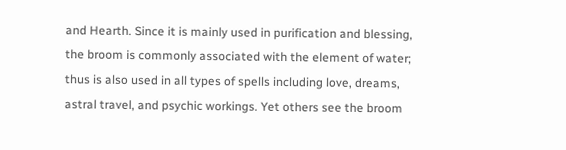and Hearth. Since it is mainly used in purification and blessing, the broom is commonly associated with the element of water; thus is also used in all types of spells including love, dreams, astral travel, and psychic workings. Yet others see the broom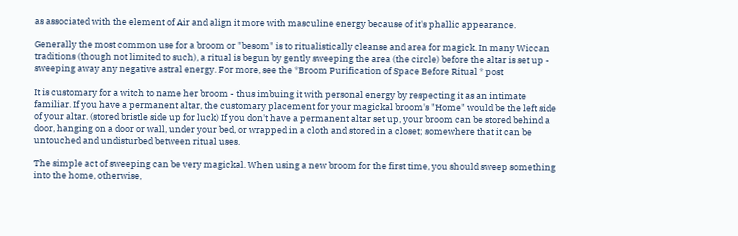as associated with the element of Air and align it more with masculine energy because of it's phallic appearance.

Generally the most common use for a broom or "besom" is to ritualistically cleanse and area for magick. In many Wiccan traditions (though not limited to such), a ritual is begun by gently sweeping the area (the circle) before the altar is set up - sweeping away any negative astral energy. For more, see the *Broom Purification of Space Before Ritual * post

It is customary for a witch to name her broom - thus imbuing it with personal energy by respecting it as an intimate familiar. If you have a permanent altar, the customary placement for your magickal broom's "Home" would be the left side of your altar. (stored bristle side up for luck) If you don't have a permanent altar set up, your broom can be stored behind a door, hanging on a door or wall, under your bed, or wrapped in a cloth and stored in a closet; somewhere that it can be untouched and undisturbed between ritual uses.

The simple act of sweeping can be very magickal. When using a new broom for the first time, you should sweep something into the home, otherwise,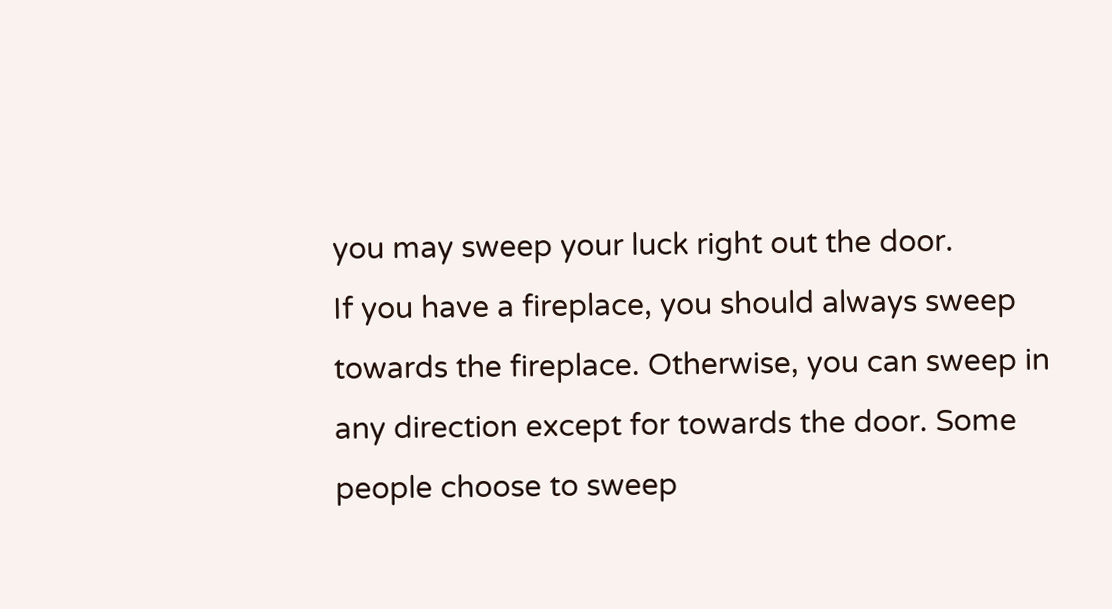you may sweep your luck right out the door.
If you have a fireplace, you should always sweep towards the fireplace. Otherwise, you can sweep in any direction except for towards the door. Some people choose to sweep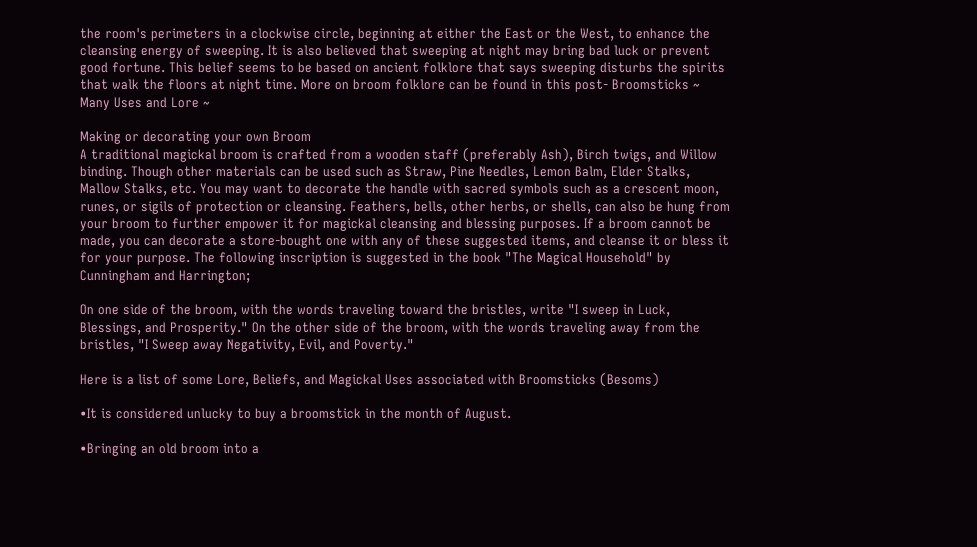the room's perimeters in a clockwise circle, beginning at either the East or the West, to enhance the cleansing energy of sweeping. It is also believed that sweeping at night may bring bad luck or prevent good fortune. This belief seems to be based on ancient folklore that says sweeping disturbs the spirits that walk the floors at night time. More on broom folklore can be found in this post- Broomsticks ~ Many Uses and Lore ~

Making or decorating your own Broom
A traditional magickal broom is crafted from a wooden staff (preferably Ash), Birch twigs, and Willow binding. Though other materials can be used such as Straw, Pine Needles, Lemon Balm, Elder Stalks, Mallow Stalks, etc. You may want to decorate the handle with sacred symbols such as a crescent moon, runes, or sigils of protection or cleansing. Feathers, bells, other herbs, or shells, can also be hung from your broom to further empower it for magickal cleansing and blessing purposes. If a broom cannot be made, you can decorate a store-bought one with any of these suggested items, and cleanse it or bless it for your purpose. The following inscription is suggested in the book "The Magical Household" by Cunningham and Harrington;

On one side of the broom, with the words traveling toward the bristles, write "I sweep in Luck, Blessings, and Prosperity." On the other side of the broom, with the words traveling away from the bristles, "I Sweep away Negativity, Evil, and Poverty."

Here is a list of some Lore, Beliefs, and Magickal Uses associated with Broomsticks (Besoms)

•It is considered unlucky to buy a broomstick in the month of August.

•Bringing an old broom into a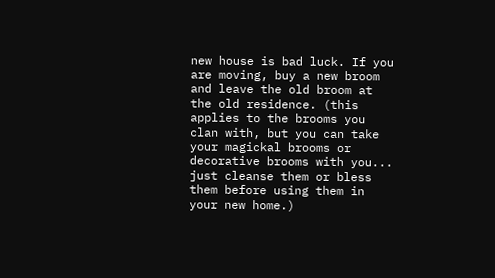new house is bad luck. If you are moving, buy a new broom and leave the old broom at the old residence. (this applies to the brooms you clan with, but you can take your magickal brooms or decorative brooms with you... just cleanse them or bless them before using them in your new home.)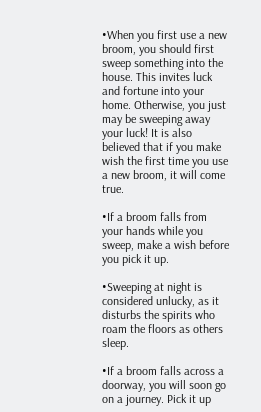•When you first use a new broom, you should first sweep something into the house. This invites luck and fortune into your home. Otherwise, you just may be sweeping away your luck! It is also believed that if you make wish the first time you use a new broom, it will come true.

•If a broom falls from your hands while you sweep, make a wish before you pick it up.

•Sweeping at night is considered unlucky, as it disturbs the spirits who roam the floors as others sleep.

•If a broom falls across a doorway, you will soon go on a journey. Pick it up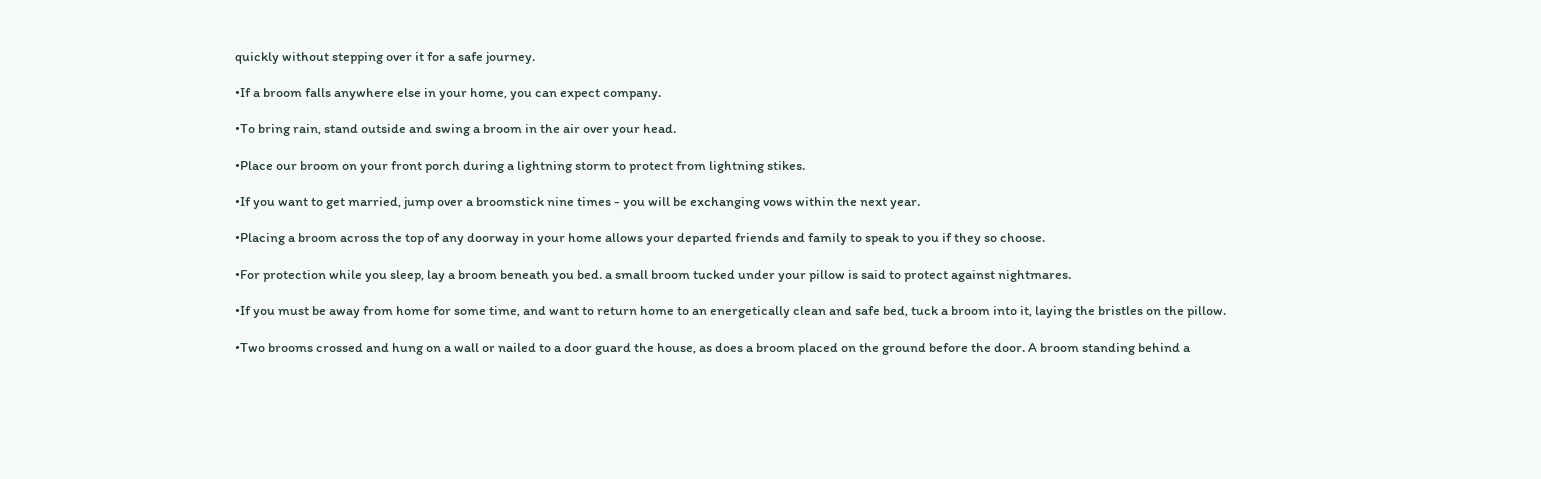quickly without stepping over it for a safe journey.

•If a broom falls anywhere else in your home, you can expect company.

•To bring rain, stand outside and swing a broom in the air over your head.

•Place our broom on your front porch during a lightning storm to protect from lightning stikes.

•If you want to get married, jump over a broomstick nine times - you will be exchanging vows within the next year.

•Placing a broom across the top of any doorway in your home allows your departed friends and family to speak to you if they so choose.

•For protection while you sleep, lay a broom beneath you bed. a small broom tucked under your pillow is said to protect against nightmares.

•If you must be away from home for some time, and want to return home to an energetically clean and safe bed, tuck a broom into it, laying the bristles on the pillow.

•Two brooms crossed and hung on a wall or nailed to a door guard the house, as does a broom placed on the ground before the door. A broom standing behind a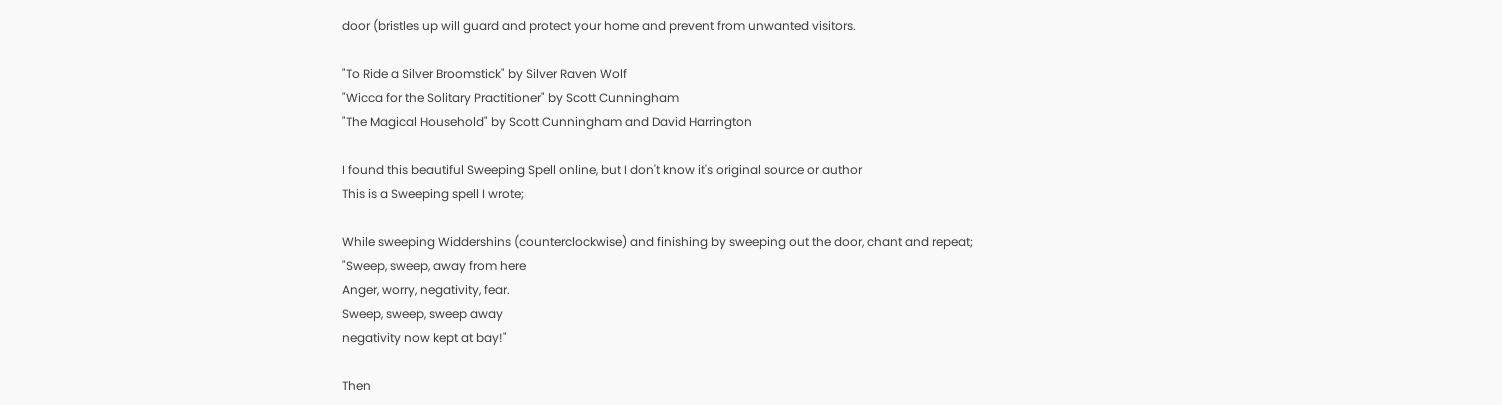door (bristles up will guard and protect your home and prevent from unwanted visitors.

"To Ride a Silver Broomstick" by Silver Raven Wolf
"Wicca for the Solitary Practitioner" by Scott Cunningham
"The Magical Household" by Scott Cunningham and David Harrington

I found this beautiful Sweeping Spell online, but I don't know it's original source or author
This is a Sweeping spell I wrote;

While sweeping Widdershins (counterclockwise) and finishing by sweeping out the door, chant and repeat;
"Sweep, sweep, away from here
Anger, worry, negativity, fear.
Sweep, sweep, sweep away
negativity now kept at bay!"

Then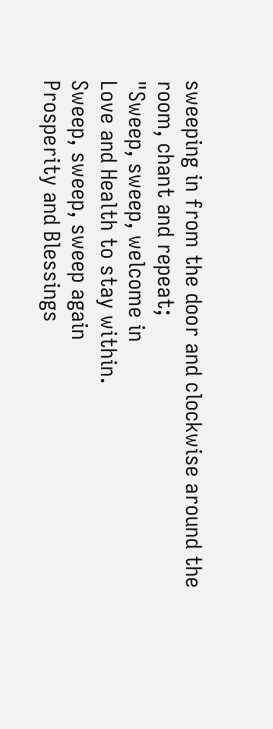sweeping in from the door and clockwise around the room, chant and repeat;
"Sweep, sweep, welcome in
Love and Health to stay within.
Sweep, sweep, sweep again
Prosperity and Blessings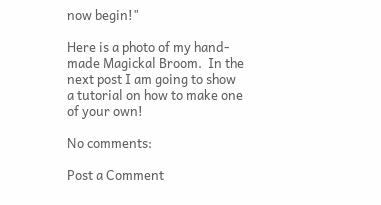now begin!"

Here is a photo of my hand-made Magickal Broom.  In the next post I am going to show a tutorial on how to make one of your own!

No comments:

Post a Comment